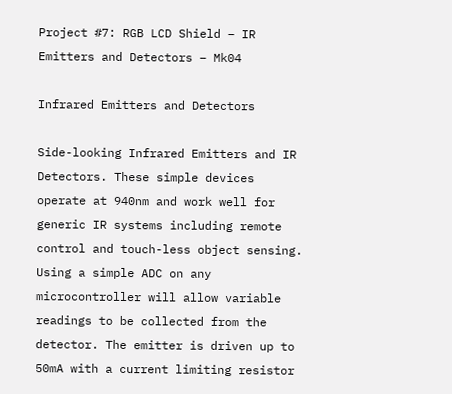Project #7: RGB LCD Shield – IR Emitters and Detectors – Mk04

Infrared Emitters and Detectors

Side-looking Infrared Emitters and IR Detectors. These simple devices operate at 940nm and work well for generic IR systems including remote control and touch-less object sensing. Using a simple ADC on any microcontroller will allow variable readings to be collected from the detector. The emitter is driven up to 50mA with a current limiting resistor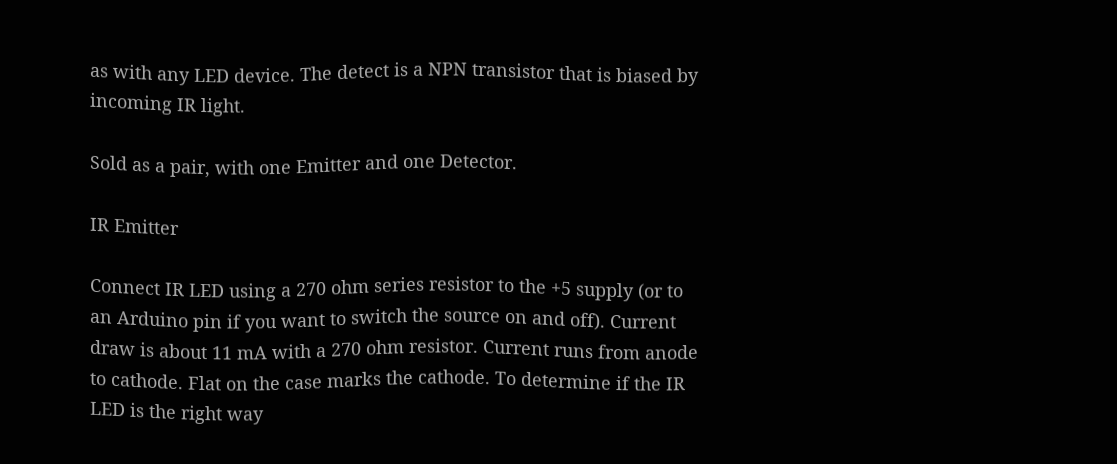as with any LED device. The detect is a NPN transistor that is biased by incoming IR light.

Sold as a pair, with one Emitter and one Detector.

IR Emitter

Connect IR LED using a 270 ohm series resistor to the +5 supply (or to an Arduino pin if you want to switch the source on and off). Current draw is about 11 mA with a 270 ohm resistor. Current runs from anode to cathode. Flat on the case marks the cathode. To determine if the IR LED is the right way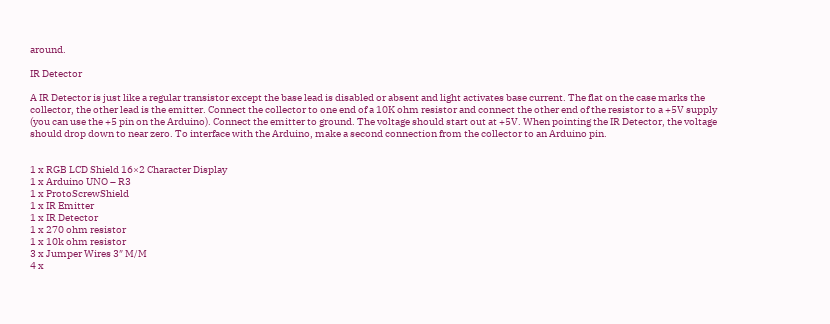around.

IR Detector

A IR Detector is just like a regular transistor except the base lead is disabled or absent and light activates base current. The flat on the case marks the collector, the other lead is the emitter. Connect the collector to one end of a 10K ohm resistor and connect the other end of the resistor to a +5V supply (you can use the +5 pin on the Arduino). Connect the emitter to ground. The voltage should start out at +5V. When pointing the IR Detector, the voltage should drop down to near zero. To interface with the Arduino, make a second connection from the collector to an Arduino pin.


1 x RGB LCD Shield 16×2 Character Display
1 x Arduino UNO – R3
1 x ProtoScrewShield
1 x IR Emitter
1 x IR Detector
1 x 270 ohm resistor
1 x 10k ohm resistor
3 x Jumper Wires 3″ M/M
4 x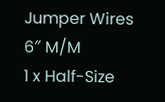Jumper Wires 6″ M/M
1 x Half-Size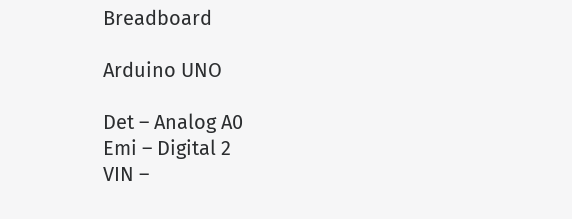Breadboard

Arduino UNO

Det – Analog A0
Emi – Digital 2
VIN –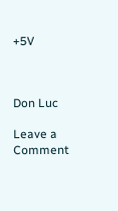+5V



Don Luc

Leave a Comment